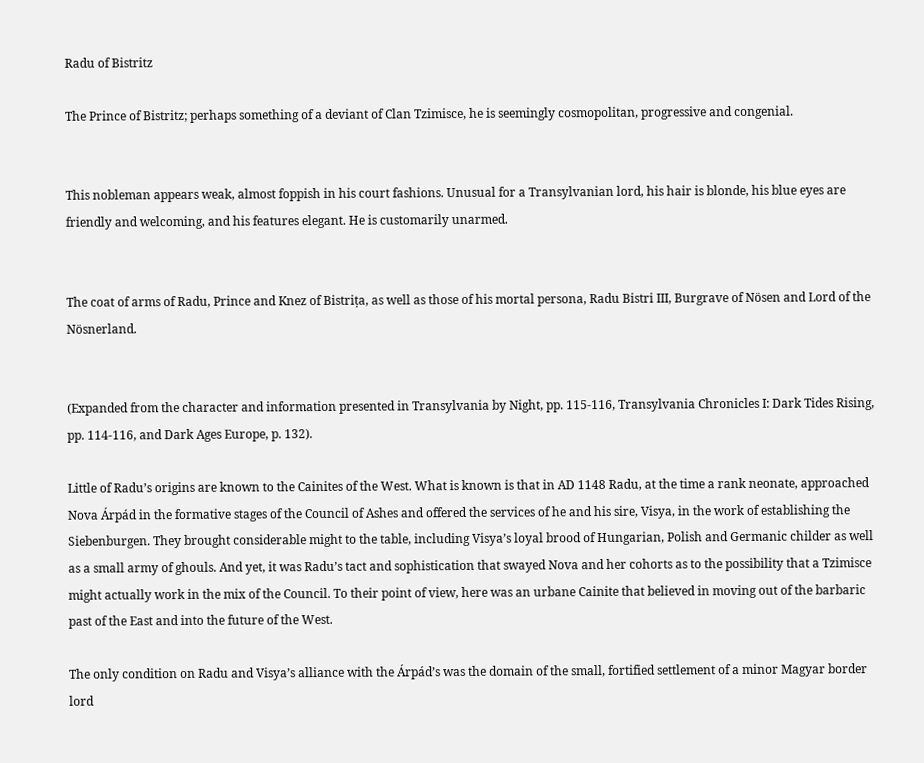Radu of Bistritz

The Prince of Bistritz; perhaps something of a deviant of Clan Tzimisce, he is seemingly cosmopolitan, progressive and congenial.


This nobleman appears weak, almost foppish in his court fashions. Unusual for a Transylvanian lord, his hair is blonde, his blue eyes are friendly and welcoming, and his features elegant. He is customarily unarmed.


The coat of arms of Radu, Prince and Knez of Bistrița, as well as those of his mortal persona, Radu Bistri III, Burgrave of Nösen and Lord of the Nösnerland.


(Expanded from the character and information presented in Transylvania by Night, pp. 115-116, Transylvania Chronicles I: Dark Tides Rising, pp. 114-116, and Dark Ages Europe, p. 132).

Little of Radu’s origins are known to the Cainites of the West. What is known is that in AD 1148 Radu, at the time a rank neonate, approached Nova Árpád in the formative stages of the Council of Ashes and offered the services of he and his sire, Visya, in the work of establishing the Siebenburgen. They brought considerable might to the table, including Visya’s loyal brood of Hungarian, Polish and Germanic childer as well as a small army of ghouls. And yet, it was Radu’s tact and sophistication that swayed Nova and her cohorts as to the possibility that a Tzimisce might actually work in the mix of the Council. To their point of view, here was an urbane Cainite that believed in moving out of the barbaric past of the East and into the future of the West.

The only condition on Radu and Visya’s alliance with the Árpád’s was the domain of the small, fortified settlement of a minor Magyar border lord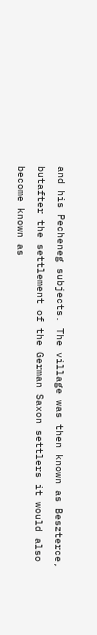and his Pecheneg subjects. The village was then known as Beszterce, butafter the settlement of the German Saxon settlers it would also become known as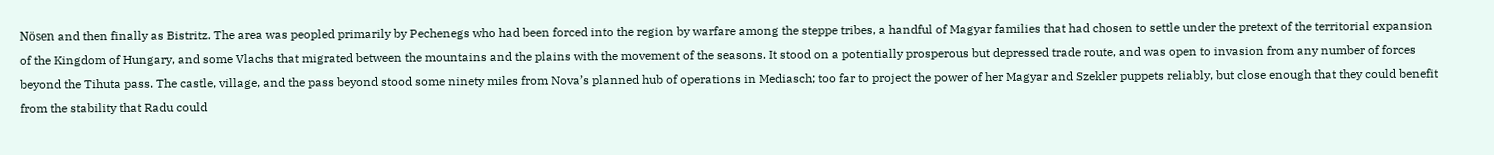Nösen and then finally as Bistritz. The area was peopled primarily by Pechenegs who had been forced into the region by warfare among the steppe tribes, a handful of Magyar families that had chosen to settle under the pretext of the territorial expansion of the Kingdom of Hungary, and some Vlachs that migrated between the mountains and the plains with the movement of the seasons. It stood on a potentially prosperous but depressed trade route, and was open to invasion from any number of forces beyond the Tihuta pass. The castle, village, and the pass beyond stood some ninety miles from Nova’s planned hub of operations in Mediasch; too far to project the power of her Magyar and Szekler puppets reliably, but close enough that they could benefit from the stability that Radu could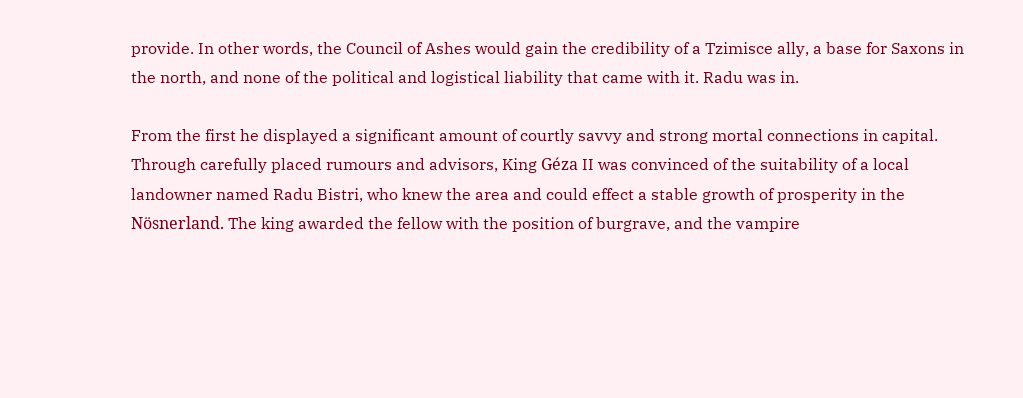provide. In other words, the Council of Ashes would gain the credibility of a Tzimisce ally, a base for Saxons in the north, and none of the political and logistical liability that came with it. Radu was in.

From the first he displayed a significant amount of courtly savvy and strong mortal connections in capital. Through carefully placed rumours and advisors, King Géza II was convinced of the suitability of a local landowner named Radu Bistri, who knew the area and could effect a stable growth of prosperity in the Nösnerland. The king awarded the fellow with the position of burgrave, and the vampire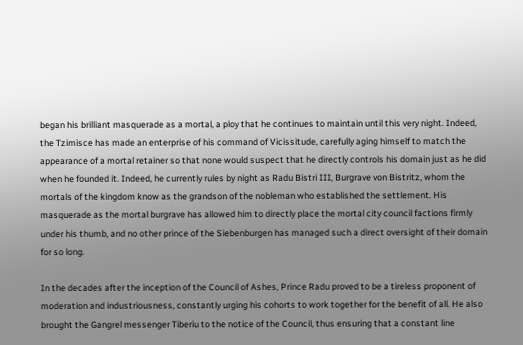began his brilliant masquerade as a mortal, a ploy that he continues to maintain until this very night. Indeed, the Tzimisce has made an enterprise of his command of Vicissitude, carefully aging himself to match the appearance of a mortal retainer so that none would suspect that he directly controls his domain just as he did when he founded it. Indeed, he currently rules by night as Radu Bistri III, Burgrave von Bistritz, whom the mortals of the kingdom know as the grandson of the nobleman who established the settlement. His masquerade as the mortal burgrave has allowed him to directly place the mortal city council factions firmly under his thumb, and no other prince of the Siebenburgen has managed such a direct oversight of their domain for so long.

In the decades after the inception of the Council of Ashes, Prince Radu proved to be a tireless proponent of moderation and industriousness, constantly urging his cohorts to work together for the benefit of all. He also brought the Gangrel messenger Tiberiu to the notice of the Council, thus ensuring that a constant line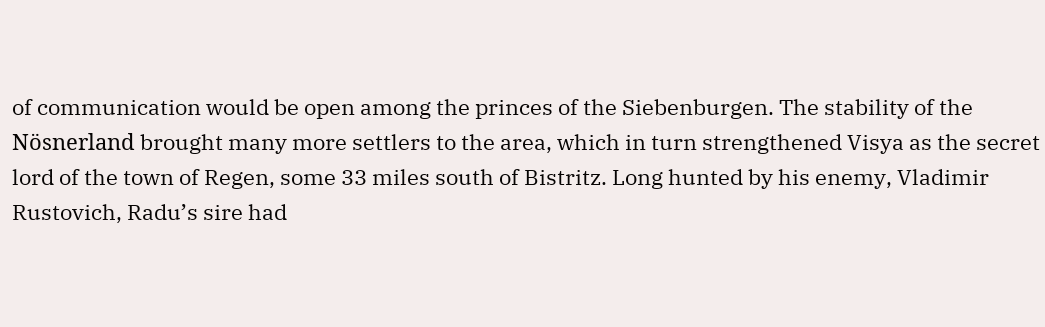of communication would be open among the princes of the Siebenburgen. The stability of the Nösnerland brought many more settlers to the area, which in turn strengthened Visya as the secret lord of the town of Regen, some 33 miles south of Bistritz. Long hunted by his enemy, Vladimir Rustovich, Radu’s sire had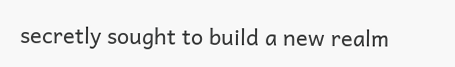secretly sought to build a new realm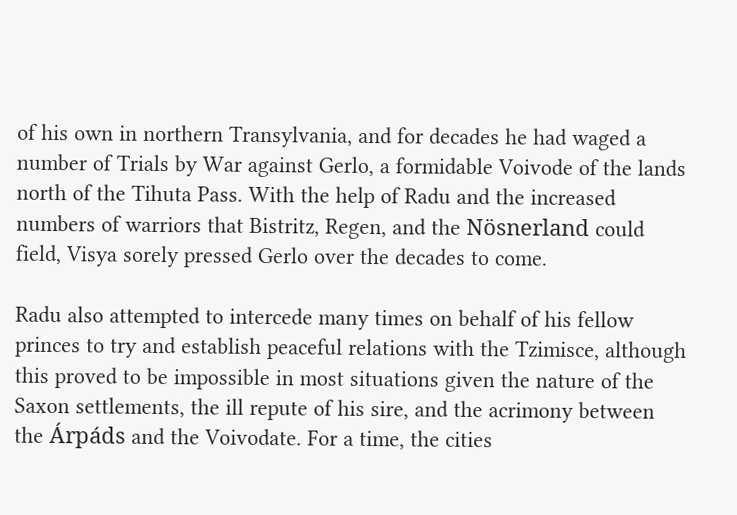of his own in northern Transylvania, and for decades he had waged a number of Trials by War against Gerlo, a formidable Voivode of the lands north of the Tihuta Pass. With the help of Radu and the increased numbers of warriors that Bistritz, Regen, and the Nösnerland could field, Visya sorely pressed Gerlo over the decades to come.

Radu also attempted to intercede many times on behalf of his fellow princes to try and establish peaceful relations with the Tzimisce, although this proved to be impossible in most situations given the nature of the Saxon settlements, the ill repute of his sire, and the acrimony between the Árpáds and the Voivodate. For a time, the cities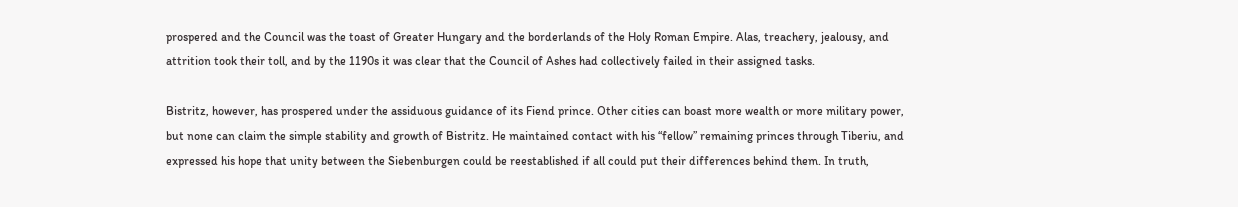prospered and the Council was the toast of Greater Hungary and the borderlands of the Holy Roman Empire. Alas, treachery, jealousy, and attrition took their toll, and by the 1190s it was clear that the Council of Ashes had collectively failed in their assigned tasks.

Bistritz, however, has prospered under the assiduous guidance of its Fiend prince. Other cities can boast more wealth or more military power, but none can claim the simple stability and growth of Bistritz. He maintained contact with his “fellow” remaining princes through Tiberiu, and expressed his hope that unity between the Siebenburgen could be reestablished if all could put their differences behind them. In truth,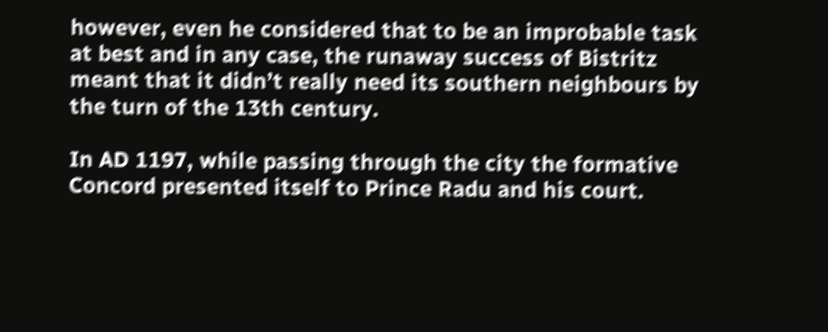however, even he considered that to be an improbable task at best and in any case, the runaway success of Bistritz meant that it didn’t really need its southern neighbours by the turn of the 13th century.

In AD 1197, while passing through the city the formative Concord presented itself to Prince Radu and his court.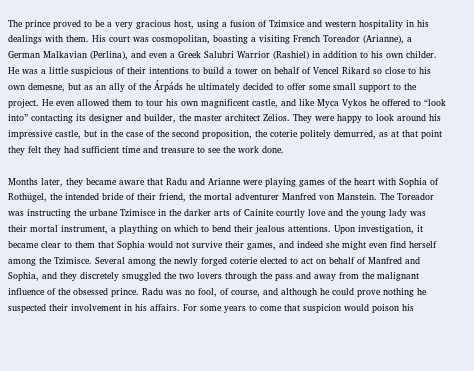The prince proved to be a very gracious host, using a fusion of Tzimsice and western hospitality in his dealings with them. His court was cosmopolitan, boasting a visiting French Toreador (Arianne), a German Malkavian (Perlina), and even a Greek Salubri Warrior (Rashiel) in addition to his own childer. He was a little suspicious of their intentions to build a tower on behalf of Vencel Rikard so close to his own demesne, but as an ally of the Árpáds he ultimately decided to offer some small support to the project. He even allowed them to tour his own magnificent castle, and like Myca Vykos he offered to “look into” contacting its designer and builder, the master architect Zelios. They were happy to look around his impressive castle, but in the case of the second proposition, the coterie politely demurred, as at that point they felt they had sufficient time and treasure to see the work done.

Months later, they became aware that Radu and Arianne were playing games of the heart with Sophia of Rothügel, the intended bride of their friend, the mortal adventurer Manfred von Manstein. The Toreador was instructing the urbane Tzimisce in the darker arts of Cainite courtly love and the young lady was their mortal instrument, a plaything on which to bend their jealous attentions. Upon investigation, it became clear to them that Sophia would not survive their games, and indeed she might even find herself among the Tzimisce. Several among the newly forged coterie elected to act on behalf of Manfred and Sophia, and they discretely smuggled the two lovers through the pass and away from the malignant influence of the obsessed prince. Radu was no fool, of course, and although he could prove nothing he suspected their involvement in his affairs. For some years to come that suspicion would poison his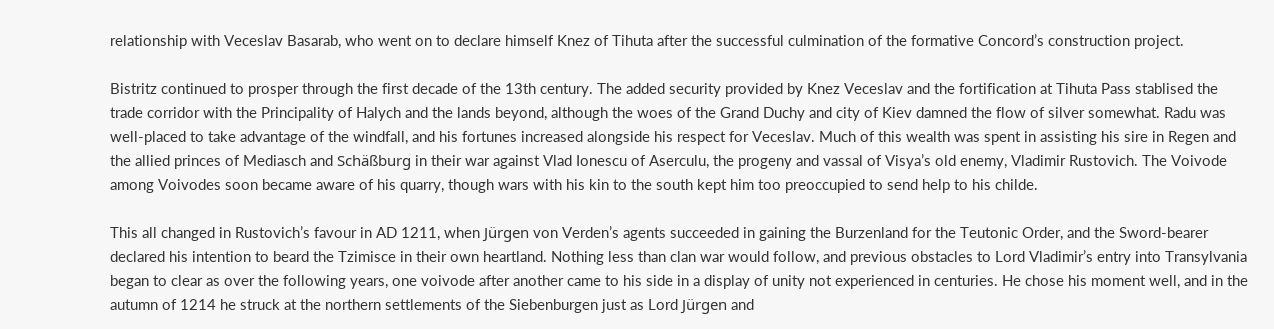relationship with Veceslav Basarab, who went on to declare himself Knez of Tihuta after the successful culmination of the formative Concord’s construction project.

Bistritz continued to prosper through the first decade of the 13th century. The added security provided by Knez Veceslav and the fortification at Tihuta Pass stablised the trade corridor with the Principality of Halych and the lands beyond, although the woes of the Grand Duchy and city of Kiev damned the flow of silver somewhat. Radu was well-placed to take advantage of the windfall, and his fortunes increased alongside his respect for Veceslav. Much of this wealth was spent in assisting his sire in Regen and the allied princes of Mediasch and Schäßburg in their war against Vlad Ionescu of Aserculu, the progeny and vassal of Visya’s old enemy, Vladimir Rustovich. The Voivode among Voivodes soon became aware of his quarry, though wars with his kin to the south kept him too preoccupied to send help to his childe.

This all changed in Rustovich’s favour in AD 1211, when Jürgen von Verden’s agents succeeded in gaining the Burzenland for the Teutonic Order, and the Sword-bearer declared his intention to beard the Tzimisce in their own heartland. Nothing less than clan war would follow, and previous obstacles to Lord Vladimir’s entry into Transylvania began to clear as over the following years, one voivode after another came to his side in a display of unity not experienced in centuries. He chose his moment well, and in the autumn of 1214 he struck at the northern settlements of the Siebenburgen just as Lord Jürgen and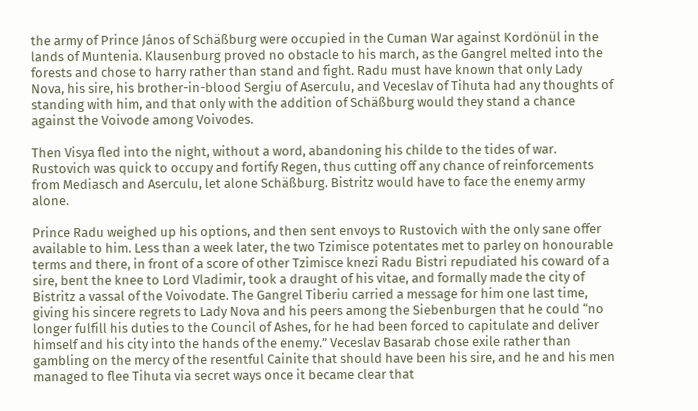the army of Prince János of Schäßburg were occupied in the Cuman War against Kordönül in the lands of Muntenia. Klausenburg proved no obstacle to his march, as the Gangrel melted into the forests and chose to harry rather than stand and fight. Radu must have known that only Lady Nova, his sire, his brother-in-blood Sergiu of Aserculu, and Veceslav of Tihuta had any thoughts of standing with him, and that only with the addition of Schäßburg would they stand a chance against the Voivode among Voivodes.

Then Visya fled into the night, without a word, abandoning his childe to the tides of war. Rustovich was quick to occupy and fortify Regen, thus cutting off any chance of reinforcements from Mediasch and Aserculu, let alone Schäßburg. Bistritz would have to face the enemy army alone.

Prince Radu weighed up his options, and then sent envoys to Rustovich with the only sane offer available to him. Less than a week later, the two Tzimisce potentates met to parley on honourable terms and there, in front of a score of other Tzimisce knezi Radu Bistri repudiated his coward of a sire, bent the knee to Lord Vladimir, took a draught of his vitae, and formally made the city of Bistritz a vassal of the Voivodate. The Gangrel Tiberiu carried a message for him one last time, giving his sincere regrets to Lady Nova and his peers among the Siebenburgen that he could “no longer fulfill his duties to the Council of Ashes, for he had been forced to capitulate and deliver himself and his city into the hands of the enemy.” Veceslav Basarab chose exile rather than gambling on the mercy of the resentful Cainite that should have been his sire, and he and his men managed to flee Tihuta via secret ways once it became clear that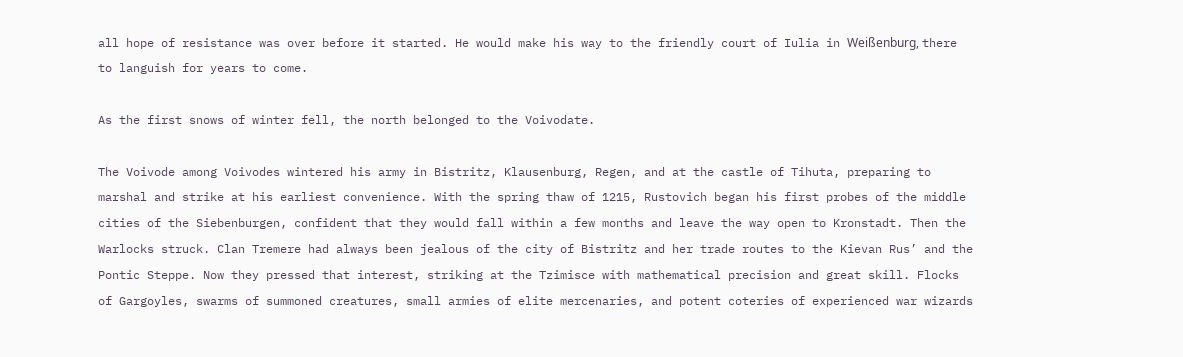all hope of resistance was over before it started. He would make his way to the friendly court of Iulia in Weißenburg, there to languish for years to come.

As the first snows of winter fell, the north belonged to the Voivodate.

The Voivode among Voivodes wintered his army in Bistritz, Klausenburg, Regen, and at the castle of Tihuta, preparing to marshal and strike at his earliest convenience. With the spring thaw of 1215, Rustovich began his first probes of the middle cities of the Siebenburgen, confident that they would fall within a few months and leave the way open to Kronstadt. Then the Warlocks struck. Clan Tremere had always been jealous of the city of Bistritz and her trade routes to the Kievan Rus’ and the Pontic Steppe. Now they pressed that interest, striking at the Tzimisce with mathematical precision and great skill. Flocks of Gargoyles, swarms of summoned creatures, small armies of elite mercenaries, and potent coteries of experienced war wizards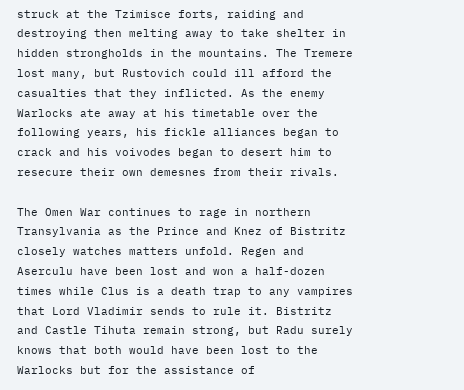struck at the Tzimisce forts, raiding and destroying then melting away to take shelter in hidden strongholds in the mountains. The Tremere lost many, but Rustovich could ill afford the casualties that they inflicted. As the enemy Warlocks ate away at his timetable over the following years, his fickle alliances began to crack and his voivodes began to desert him to resecure their own demesnes from their rivals.

The Omen War continues to rage in northern Transylvania as the Prince and Knez of Bistritz closely watches matters unfold. Regen and Aserculu have been lost and won a half-dozen times while Clus is a death trap to any vampires that Lord Vladimir sends to rule it. Bistritz and Castle Tihuta remain strong, but Radu surely knows that both would have been lost to the Warlocks but for the assistance of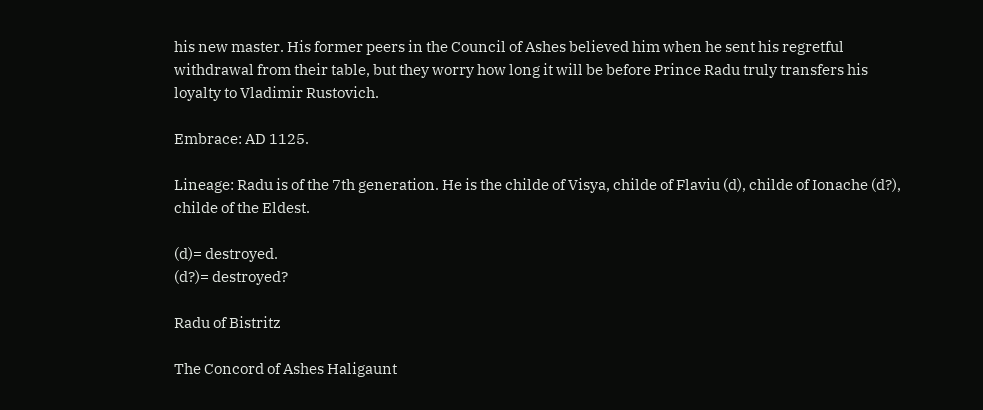his new master. His former peers in the Council of Ashes believed him when he sent his regretful withdrawal from their table, but they worry how long it will be before Prince Radu truly transfers his loyalty to Vladimir Rustovich.

Embrace: AD 1125.

Lineage: Radu is of the 7th generation. He is the childe of Visya, childe of Flaviu (d), childe of Ionache (d?), childe of the Eldest.

(d)= destroyed.
(d?)= destroyed?

Radu of Bistritz

The Concord of Ashes Haligaunt